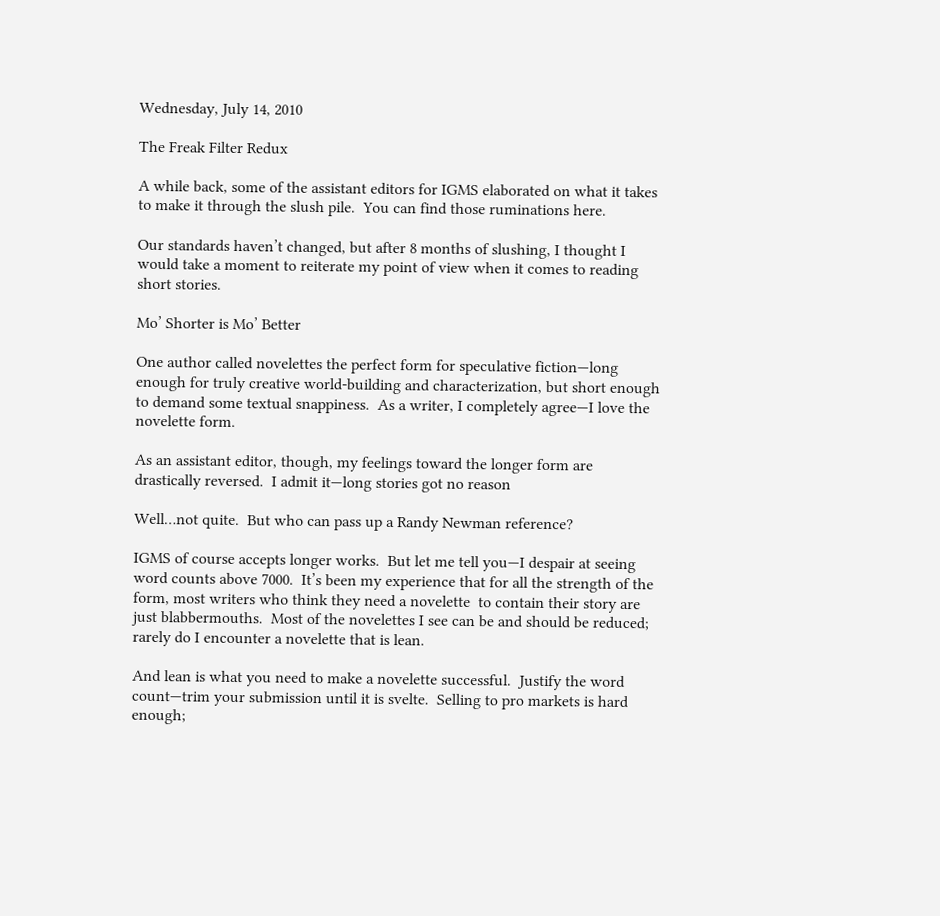Wednesday, July 14, 2010

The Freak Filter Redux

A while back, some of the assistant editors for IGMS elaborated on what it takes to make it through the slush pile.  You can find those ruminations here.

Our standards haven’t changed, but after 8 months of slushing, I thought I would take a moment to reiterate my point of view when it comes to reading short stories.

Mo’ Shorter is Mo’ Better

One author called novelettes the perfect form for speculative fiction—long enough for truly creative world-building and characterization, but short enough to demand some textual snappiness.  As a writer, I completely agree—I love the novelette form.

As an assistant editor, though, my feelings toward the longer form are drastically reversed.  I admit it—long stories got no reason

Well…not quite.  But who can pass up a Randy Newman reference?

IGMS of course accepts longer works.  But let me tell you—I despair at seeing word counts above 7000.  It’s been my experience that for all the strength of the form, most writers who think they need a novelette  to contain their story are just blabbermouths.  Most of the novelettes I see can be and should be reduced; rarely do I encounter a novelette that is lean.

And lean is what you need to make a novelette successful.  Justify the word count—trim your submission until it is svelte.  Selling to pro markets is hard enough;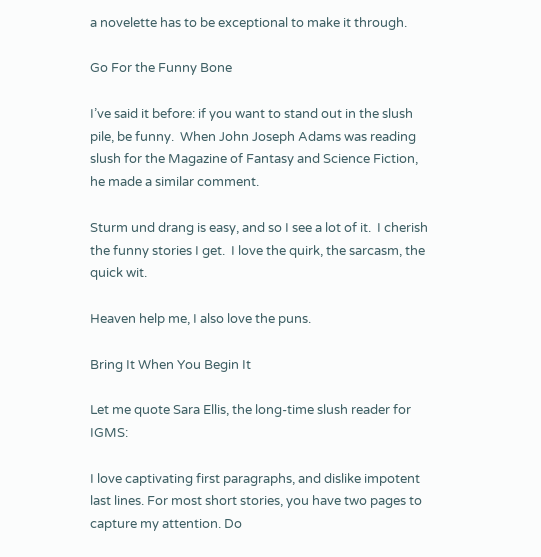a novelette has to be exceptional to make it through.

Go For the Funny Bone

I’ve said it before: if you want to stand out in the slush pile, be funny.  When John Joseph Adams was reading slush for the Magazine of Fantasy and Science Fiction, he made a similar comment.

Sturm und drang is easy, and so I see a lot of it.  I cherish the funny stories I get.  I love the quirk, the sarcasm, the quick wit.

Heaven help me, I also love the puns.

Bring It When You Begin It

Let me quote Sara Ellis, the long-time slush reader for IGMS:

I love captivating first paragraphs, and dislike impotent last lines. For most short stories, you have two pages to capture my attention. Do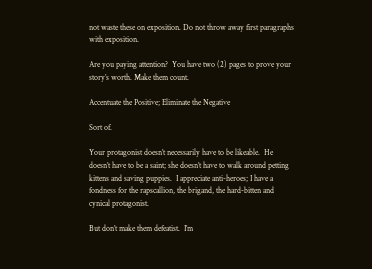not waste these on exposition. Do not throw away first paragraphs with exposition.

Are you paying attention?  You have two (2) pages to prove your story’s worth. Make them count.

Accentuate the Positive; Eliminate the Negative

Sort of.

Your protagonist doesn’t necessarily have to be likeable.  He doesn’t have to be a saint; she doesn’t have to walk around petting kittens and saving puppies.  I appreciate anti-heroes; I have a fondness for the rapscallion, the brigand, the hard-bitten and cynical protagonist.

But don’t make them defeatist.  I’m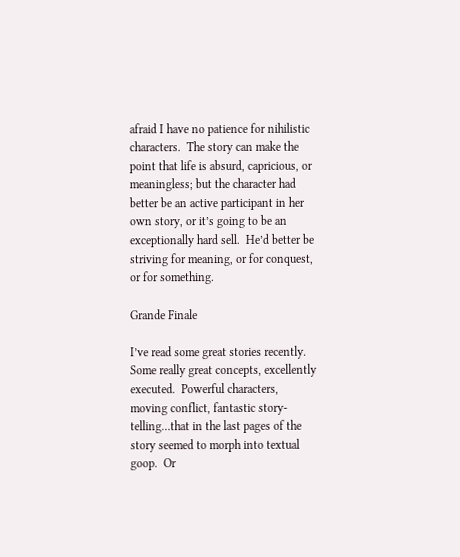afraid I have no patience for nihilistic characters.  The story can make the point that life is absurd, capricious, or meaningless; but the character had better be an active participant in her own story, or it’s going to be an exceptionally hard sell.  He’d better be striving for meaning, or for conquest, or for something.

Grande Finale

I’ve read some great stories recently.  Some really great concepts, excellently executed.  Powerful characters, moving conflict, fantastic story-telling…that in the last pages of the story seemed to morph into textual goop.  Or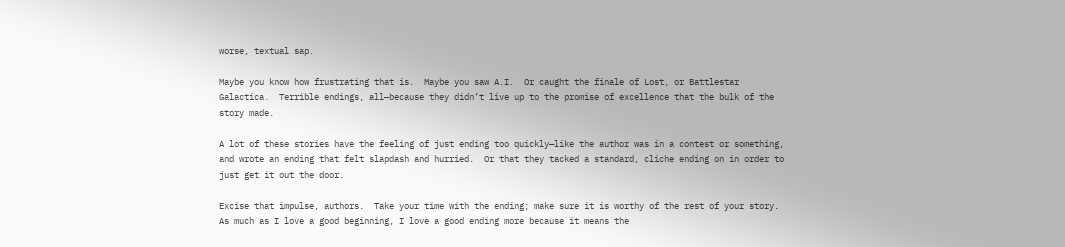worse, textual sap.

Maybe you know how frustrating that is.  Maybe you saw A.I.  Or caught the finale of Lost, or Battlestar Galactica.  Terrible endings, all—because they didn’t live up to the promise of excellence that the bulk of the story made.

A lot of these stories have the feeling of just ending too quickly—like the author was in a contest or something, and wrote an ending that felt slapdash and hurried.  Or that they tacked a standard, cliche ending on in order to just get it out the door.

Excise that impulse, authors.  Take your time with the ending; make sure it is worthy of the rest of your story.  As much as I love a good beginning, I love a good ending more because it means the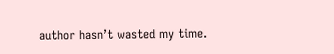author hasn’t wasted my time.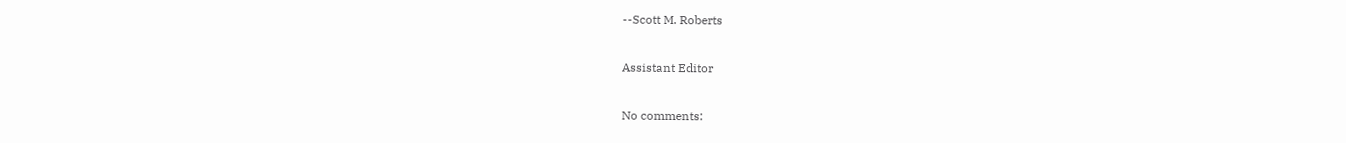--Scott M. Roberts

Assistant Editor

No comments: